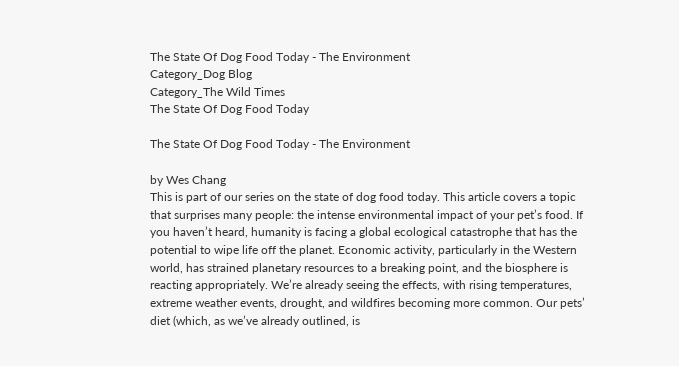The State Of Dog Food Today - The Environment
Category_Dog Blog
Category_The Wild Times
The State Of Dog Food Today

The State Of Dog Food Today - The Environment

by Wes Chang
This is part of our series on the state of dog food today. This article covers a topic that surprises many people: the intense environmental impact of your pet’s food. If you haven’t heard, humanity is facing a global ecological catastrophe that has the potential to wipe life off the planet. Economic activity, particularly in the Western world, has strained planetary resources to a breaking point, and the biosphere is reacting appropriately. We’re already seeing the effects, with rising temperatures, extreme weather events, drought, and wildfires becoming more common. Our pets’ diet (which, as we’ve already outlined, is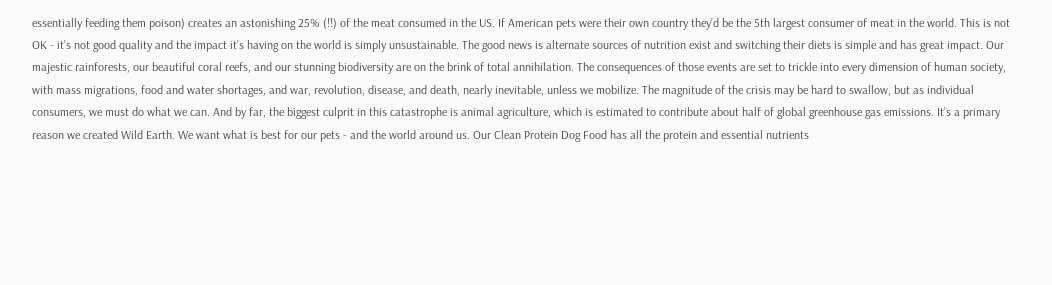essentially feeding them poison) creates an astonishing 25% (!!) of the meat consumed in the US. If American pets were their own country they’d be the 5th largest consumer of meat in the world. This is not OK - it’s not good quality and the impact it’s having on the world is simply unsustainable. The good news is alternate sources of nutrition exist and switching their diets is simple and has great impact. Our majestic rainforests, our beautiful coral reefs, and our stunning biodiversity are on the brink of total annihilation. The consequences of those events are set to trickle into every dimension of human society, with mass migrations, food and water shortages, and war, revolution, disease, and death, nearly inevitable, unless we mobilize. The magnitude of the crisis may be hard to swallow, but as individual consumers, we must do what we can. And by far, the biggest culprit in this catastrophe is animal agriculture, which is estimated to contribute about half of global greenhouse gas emissions. It’s a primary reason we created Wild Earth. We want what is best for our pets - and the world around us. Our Clean Protein Dog Food has all the protein and essential nutrients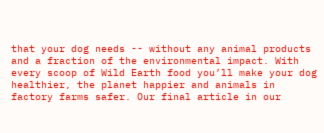that your dog needs -- without any animal products and a fraction of the environmental impact. With every scoop of Wild Earth food you’ll make your dog healthier, the planet happier and animals in factory farms safer. Our final article in our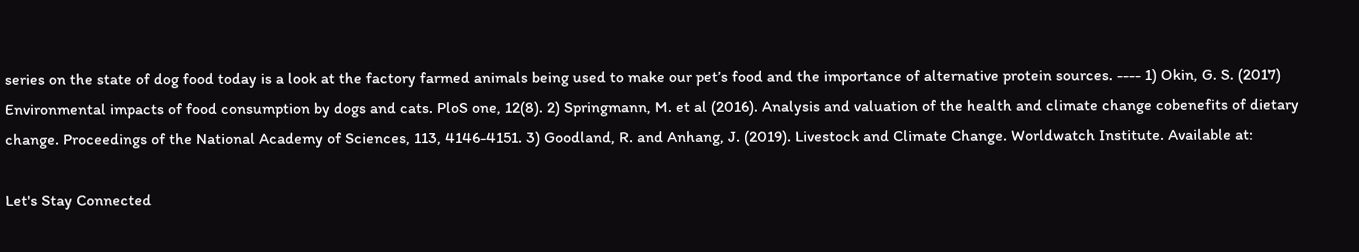series on the state of dog food today is a look at the factory farmed animals being used to make our pet’s food and the importance of alternative protein sources. ---- 1) Okin, G. S. (2017) Environmental impacts of food consumption by dogs and cats. PloS one, 12(8). 2) Springmann, M. et al (2016). Analysis and valuation of the health and climate change cobenefits of dietary change. Proceedings of the National Academy of Sciences, 113, 4146-4151. 3) Goodland, R. and Anhang, J. (2019). Livestock and Climate Change. Worldwatch Institute. Available at:

Let's Stay Connected